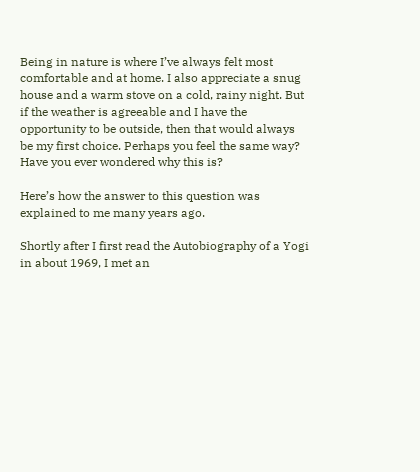Being in nature is where I’ve always felt most comfortable and at home. I also appreciate a snug house and a warm stove on a cold, rainy night. But if the weather is agreeable and I have the opportunity to be outside, then that would always be my first choice. Perhaps you feel the same way? Have you ever wondered why this is?

Here’s how the answer to this question was explained to me many years ago.

Shortly after I first read the Autobiography of a Yogi in about 1969, I met an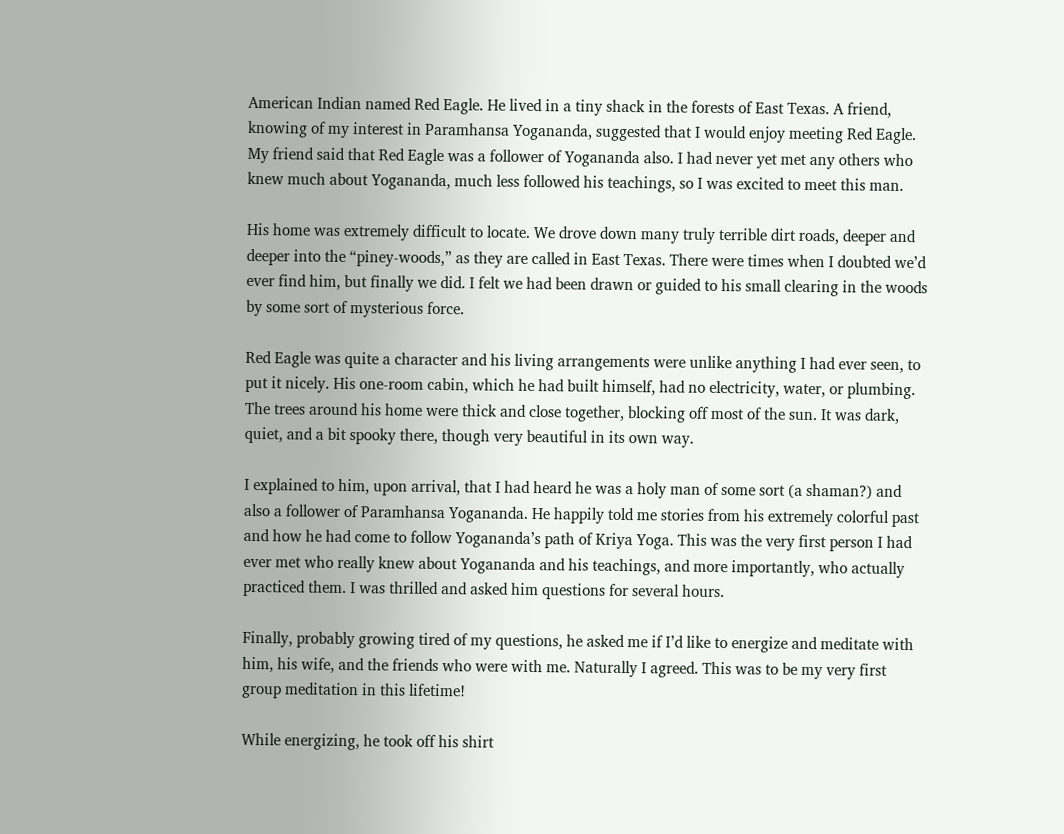American Indian named Red Eagle. He lived in a tiny shack in the forests of East Texas. A friend, knowing of my interest in Paramhansa Yogananda, suggested that I would enjoy meeting Red Eagle. My friend said that Red Eagle was a follower of Yogananda also. I had never yet met any others who knew much about Yogananda, much less followed his teachings, so I was excited to meet this man.

His home was extremely difficult to locate. We drove down many truly terrible dirt roads, deeper and deeper into the “piney-woods,” as they are called in East Texas. There were times when I doubted we’d ever find him, but finally we did. I felt we had been drawn or guided to his small clearing in the woods by some sort of mysterious force.

Red Eagle was quite a character and his living arrangements were unlike anything I had ever seen, to put it nicely. His one-room cabin, which he had built himself, had no electricity, water, or plumbing. The trees around his home were thick and close together, blocking off most of the sun. It was dark, quiet, and a bit spooky there, though very beautiful in its own way.

I explained to him, upon arrival, that I had heard he was a holy man of some sort (a shaman?) and also a follower of Paramhansa Yogananda. He happily told me stories from his extremely colorful past and how he had come to follow Yogananda’s path of Kriya Yoga. This was the very first person I had ever met who really knew about Yogananda and his teachings, and more importantly, who actually practiced them. I was thrilled and asked him questions for several hours.

Finally, probably growing tired of my questions, he asked me if I’d like to energize and meditate with him, his wife, and the friends who were with me. Naturally I agreed. This was to be my very first group meditation in this lifetime!

While energizing, he took off his shirt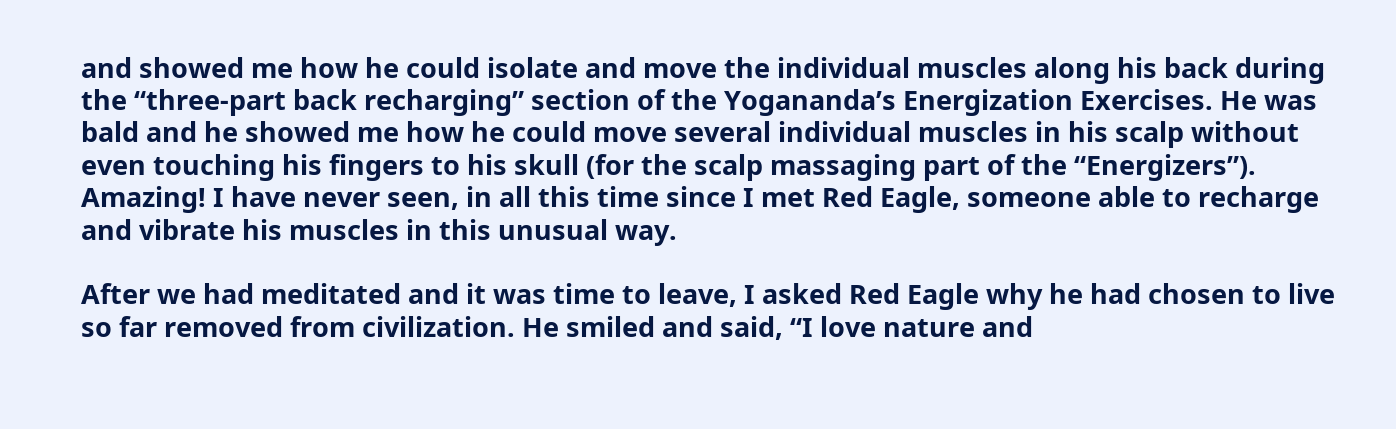and showed me how he could isolate and move the individual muscles along his back during the “three-part back recharging” section of the Yogananda’s Energization Exercises. He was bald and he showed me how he could move several individual muscles in his scalp without even touching his fingers to his skull (for the scalp massaging part of the “Energizers”). Amazing! I have never seen, in all this time since I met Red Eagle, someone able to recharge and vibrate his muscles in this unusual way.

After we had meditated and it was time to leave, I asked Red Eagle why he had chosen to live so far removed from civilization. He smiled and said, “I love nature and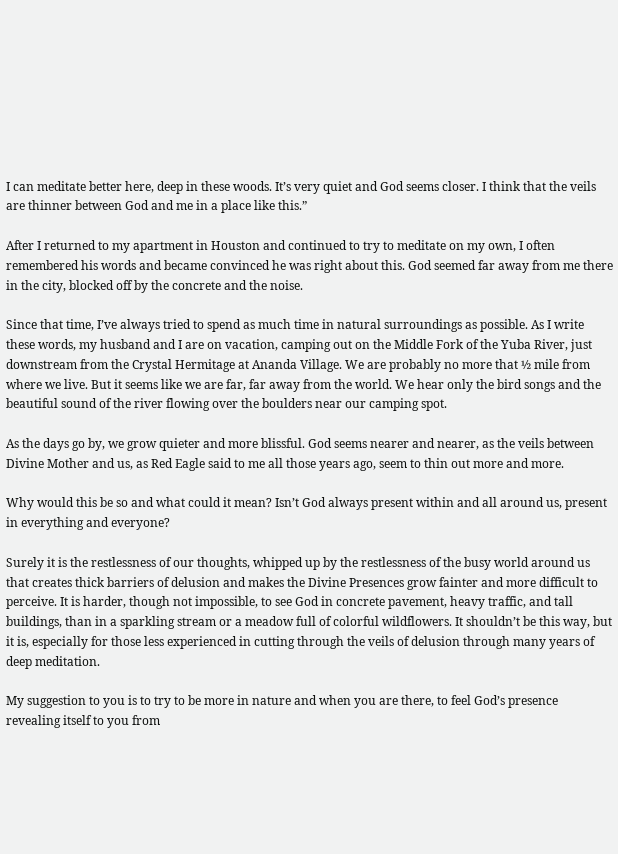I can meditate better here, deep in these woods. It’s very quiet and God seems closer. I think that the veils are thinner between God and me in a place like this.”

After I returned to my apartment in Houston and continued to try to meditate on my own, I often remembered his words and became convinced he was right about this. God seemed far away from me there in the city, blocked off by the concrete and the noise.

Since that time, I’ve always tried to spend as much time in natural surroundings as possible. As I write these words, my husband and I are on vacation, camping out on the Middle Fork of the Yuba River, just downstream from the Crystal Hermitage at Ananda Village. We are probably no more that ½ mile from where we live. But it seems like we are far, far away from the world. We hear only the bird songs and the beautiful sound of the river flowing over the boulders near our camping spot.

As the days go by, we grow quieter and more blissful. God seems nearer and nearer, as the veils between Divine Mother and us, as Red Eagle said to me all those years ago, seem to thin out more and more.

Why would this be so and what could it mean? Isn’t God always present within and all around us, present in everything and everyone?

Surely it is the restlessness of our thoughts, whipped up by the restlessness of the busy world around us that creates thick barriers of delusion and makes the Divine Presences grow fainter and more difficult to perceive. It is harder, though not impossible, to see God in concrete pavement, heavy traffic, and tall buildings, than in a sparkling stream or a meadow full of colorful wildflowers. It shouldn’t be this way, but it is, especially for those less experienced in cutting through the veils of delusion through many years of deep meditation.

My suggestion to you is to try to be more in nature and when you are there, to feel God’s presence revealing itself to you from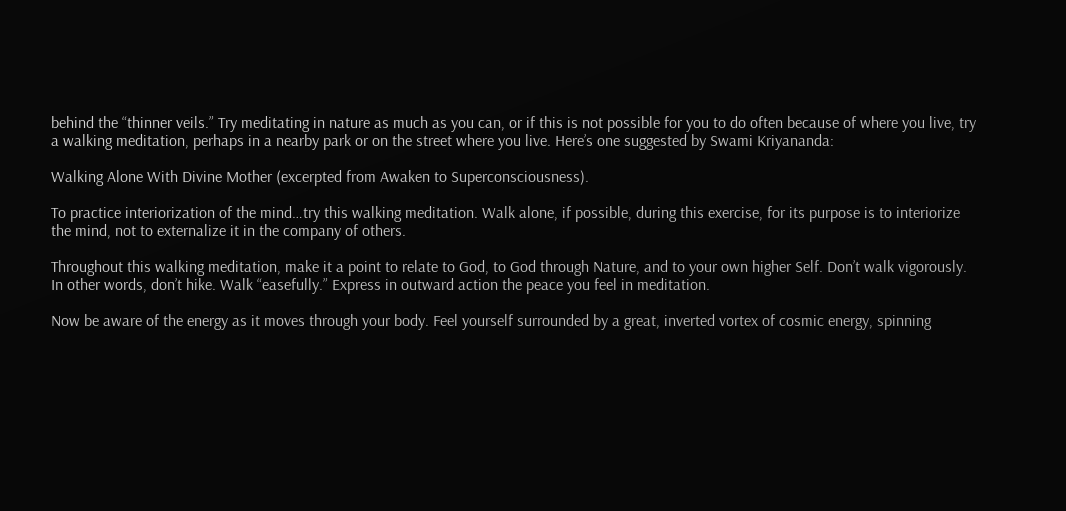behind the “thinner veils.” Try meditating in nature as much as you can, or if this is not possible for you to do often because of where you live, try a walking meditation, perhaps in a nearby park or on the street where you live. Here’s one suggested by Swami Kriyananda:

Walking Alone With Divine Mother (excerpted from Awaken to Superconsciousness).

To practice interiorization of the mind…try this walking meditation. Walk alone, if possible, during this exercise, for its purpose is to interiorize the mind, not to externalize it in the company of others.

Throughout this walking meditation, make it a point to relate to God, to God through Nature, and to your own higher Self. Don’t walk vigorously. In other words, don’t hike. Walk “easefully.” Express in outward action the peace you feel in meditation.

Now be aware of the energy as it moves through your body. Feel yourself surrounded by a great, inverted vortex of cosmic energy, spinning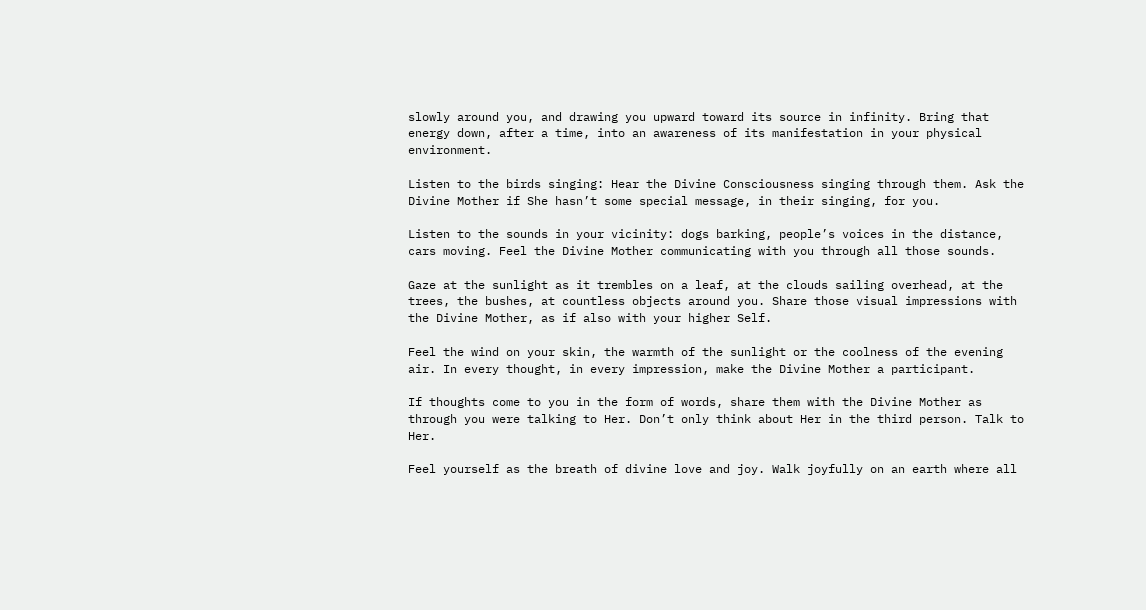slowly around you, and drawing you upward toward its source in infinity. Bring that energy down, after a time, into an awareness of its manifestation in your physical environment.

Listen to the birds singing: Hear the Divine Consciousness singing through them. Ask the Divine Mother if She hasn’t some special message, in their singing, for you.

Listen to the sounds in your vicinity: dogs barking, people’s voices in the distance, cars moving. Feel the Divine Mother communicating with you through all those sounds.

Gaze at the sunlight as it trembles on a leaf, at the clouds sailing overhead, at the trees, the bushes, at countless objects around you. Share those visual impressions with the Divine Mother, as if also with your higher Self.

Feel the wind on your skin, the warmth of the sunlight or the coolness of the evening air. In every thought, in every impression, make the Divine Mother a participant.

If thoughts come to you in the form of words, share them with the Divine Mother as through you were talking to Her. Don’t only think about Her in the third person. Talk to Her.

Feel yourself as the breath of divine love and joy. Walk joyfully on an earth where all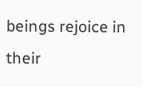beings rejoice in their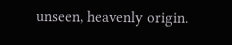unseen, heavenly origin.